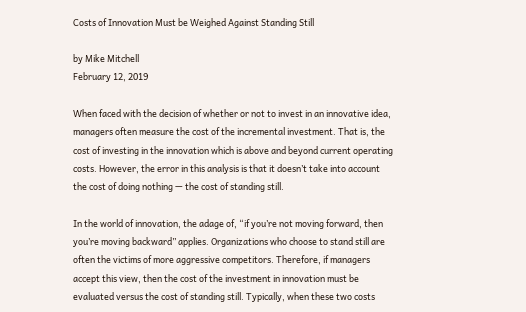Costs of Innovation Must be Weighed Against Standing Still

by Mike Mitchell
February 12, 2019

When faced with the decision of whether or not to invest in an innovative idea, managers often measure the cost of the incremental investment. That is, the cost of investing in the innovation which is above and beyond current operating costs. However, the error in this analysis is that it doesn’t take into account the cost of doing nothing — the cost of standing still.

In the world of innovation, the adage of, “if you’re not moving forward, then you’re moving backward” applies. Organizations who choose to stand still are often the victims of more aggressive competitors. Therefore, if managers accept this view, then the cost of the investment in innovation must be evaluated versus the cost of standing still. Typically, when these two costs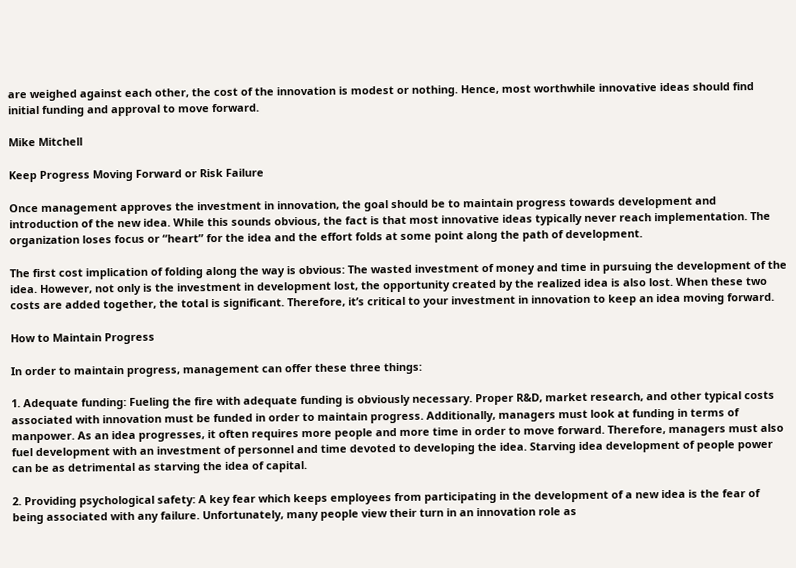are weighed against each other, the cost of the innovation is modest or nothing. Hence, most worthwhile innovative ideas should find initial funding and approval to move forward.

Mike Mitchell

Keep Progress Moving Forward or Risk Failure

Once management approves the investment in innovation, the goal should be to maintain progress towards development and introduction of the new idea. While this sounds obvious, the fact is that most innovative ideas typically never reach implementation. The organization loses focus or “heart” for the idea and the effort folds at some point along the path of development.

The first cost implication of folding along the way is obvious: The wasted investment of money and time in pursuing the development of the idea. However, not only is the investment in development lost, the opportunity created by the realized idea is also lost. When these two costs are added together, the total is significant. Therefore, it’s critical to your investment in innovation to keep an idea moving forward.

How to Maintain Progress

In order to maintain progress, management can offer these three things:

1. Adequate funding: Fueling the fire with adequate funding is obviously necessary. Proper R&D, market research, and other typical costs associated with innovation must be funded in order to maintain progress. Additionally, managers must look at funding in terms of manpower. As an idea progresses, it often requires more people and more time in order to move forward. Therefore, managers must also fuel development with an investment of personnel and time devoted to developing the idea. Starving idea development of people power can be as detrimental as starving the idea of capital.

2. Providing psychological safety: A key fear which keeps employees from participating in the development of a new idea is the fear of being associated with any failure. Unfortunately, many people view their turn in an innovation role as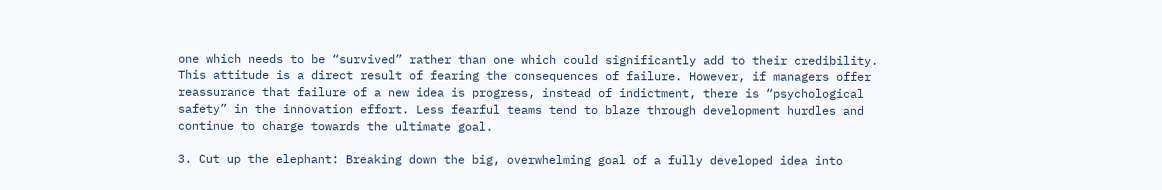one which needs to be “survived” rather than one which could significantly add to their credibility. This attitude is a direct result of fearing the consequences of failure. However, if managers offer reassurance that failure of a new idea is progress, instead of indictment, there is “psychological safety” in the innovation effort. Less fearful teams tend to blaze through development hurdles and continue to charge towards the ultimate goal.

3. Cut up the elephant: Breaking down the big, overwhelming goal of a fully developed idea into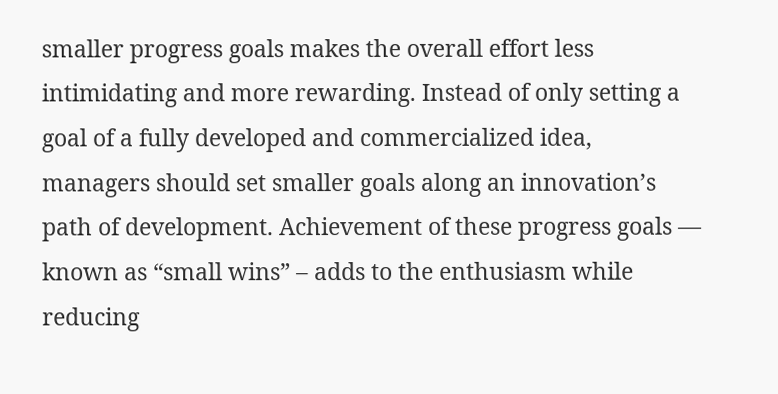smaller progress goals makes the overall effort less intimidating and more rewarding. Instead of only setting a goal of a fully developed and commercialized idea, managers should set smaller goals along an innovation’s path of development. Achievement of these progress goals — known as “small wins” – adds to the enthusiasm while reducing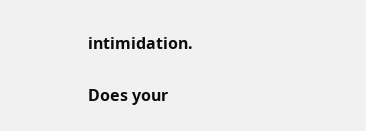intimidation.

Does your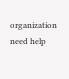organization need help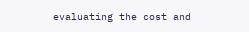evaluating the cost and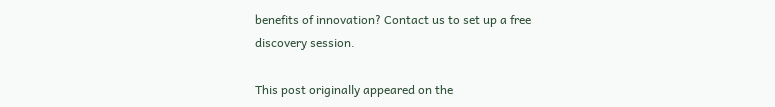benefits of innovation? Contact us to set up a free discovery session.

This post originally appeared on the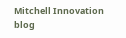Mitchell Innovation blog